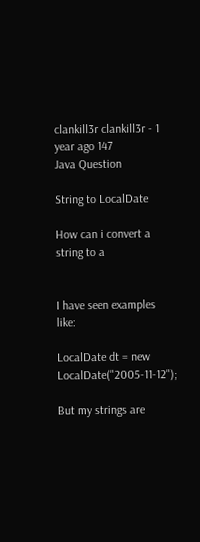clankill3r clankill3r - 1 year ago 147
Java Question

String to LocalDate

How can i convert a string to a


I have seen examples like:

LocalDate dt = new LocalDate("2005-11-12");

But my strings are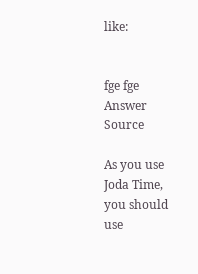like:


fge fge
Answer Source

As you use Joda Time, you should use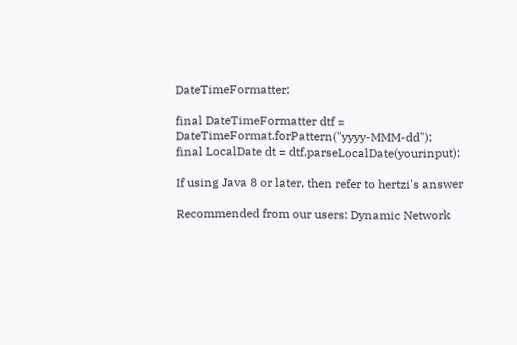DateTimeFormatter:

final DateTimeFormatter dtf = DateTimeFormat.forPattern("yyyy-MMM-dd");
final LocalDate dt = dtf.parseLocalDate(yourinput);

If using Java 8 or later, then refer to hertzi's answer

Recommended from our users: Dynamic Network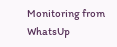Monitoring from WhatsUp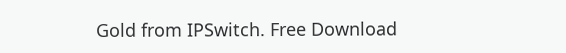Gold from IPSwitch. Free Download